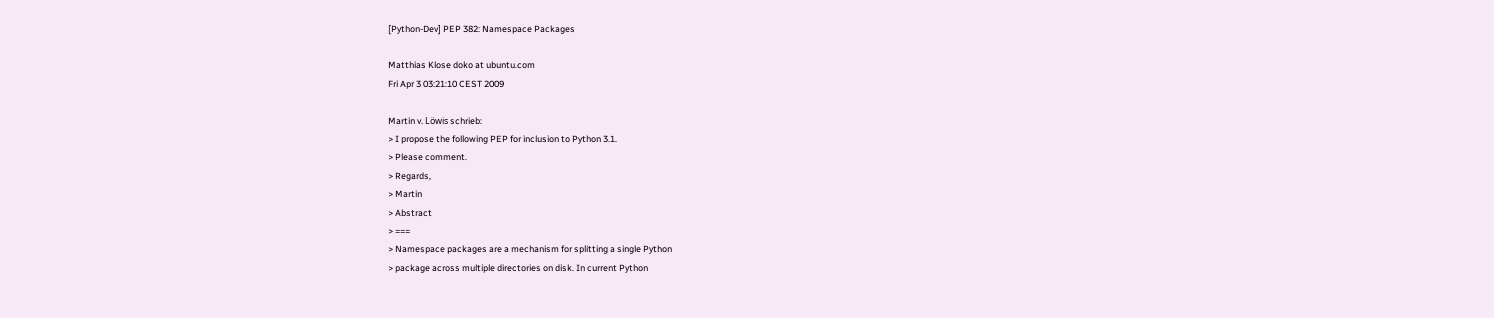[Python-Dev] PEP 382: Namespace Packages

Matthias Klose doko at ubuntu.com
Fri Apr 3 03:21:10 CEST 2009

Martin v. Löwis schrieb:
> I propose the following PEP for inclusion to Python 3.1.
> Please comment.
> Regards,
> Martin
> Abstract
> ===
> Namespace packages are a mechanism for splitting a single Python
> package across multiple directories on disk. In current Python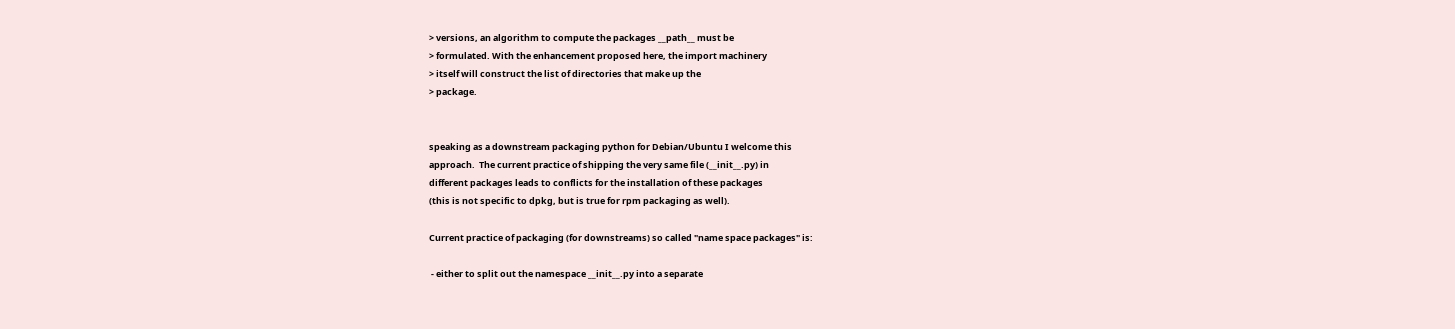> versions, an algorithm to compute the packages __path__ must be
> formulated. With the enhancement proposed here, the import machinery
> itself will construct the list of directories that make up the
> package.


speaking as a downstream packaging python for Debian/Ubuntu I welcome this
approach.  The current practice of shipping the very same file (__init__.py) in
different packages leads to conflicts for the installation of these packages
(this is not specific to dpkg, but is true for rpm packaging as well).

Current practice of packaging (for downstreams) so called "name space packages" is:

 - either to split out the namespace __init__.py into a separate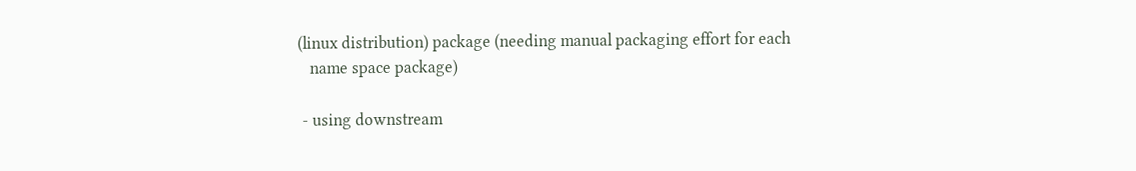(linux distribution) package (needing manual packaging effort for each
   name space package)

 - using downstream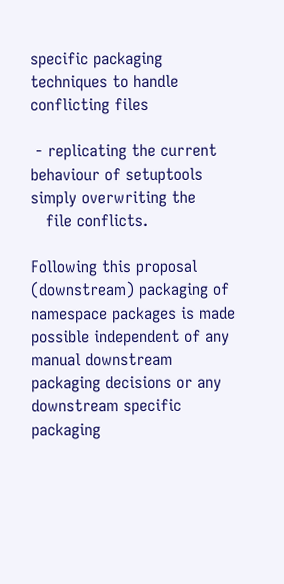specific packaging techniques to handle conflicting files

 - replicating the current behaviour of setuptools simply overwriting the
   file conflicts.

Following this proposal (downstream) packaging of namespace packages is made
possible independent of any manual downstream packaging decisions or any
downstream specific packaging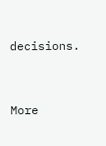decisions.


More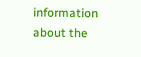information about the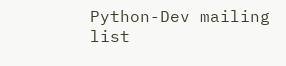Python-Dev mailing list